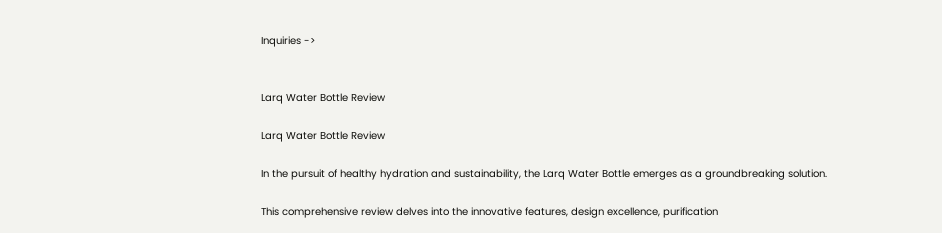Inquiries ->


Larq Water Bottle Review

Larq Water Bottle Review

In the pursuit of healthy hydration and sustainability, the Larq Water Bottle emerges as a groundbreaking solution.

This comprehensive review delves into the innovative features, design excellence, purification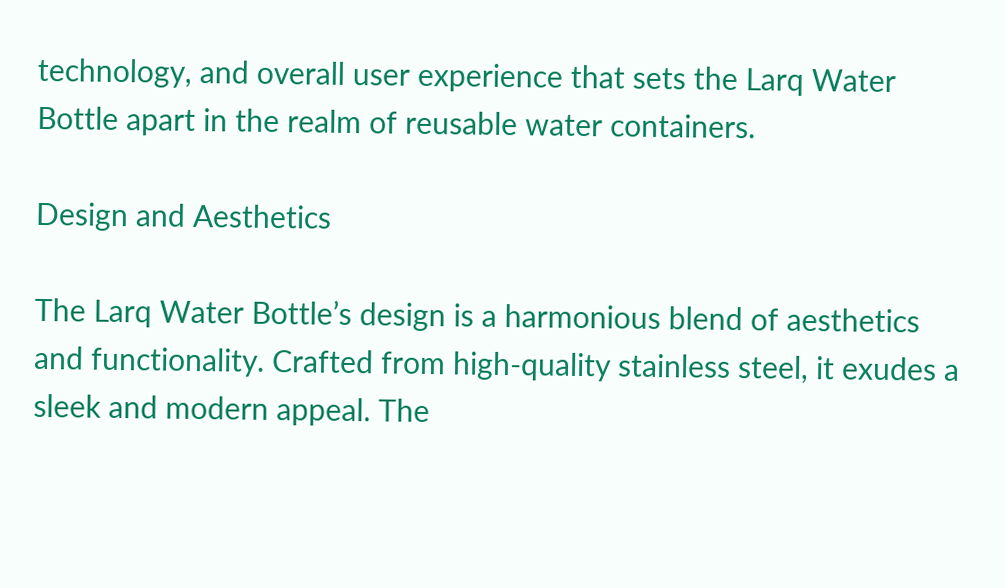technology, and overall user experience that sets the Larq Water Bottle apart in the realm of reusable water containers.

Design and Aesthetics

The Larq Water Bottle’s design is a harmonious blend of aesthetics and functionality. Crafted from high-quality stainless steel, it exudes a sleek and modern appeal. The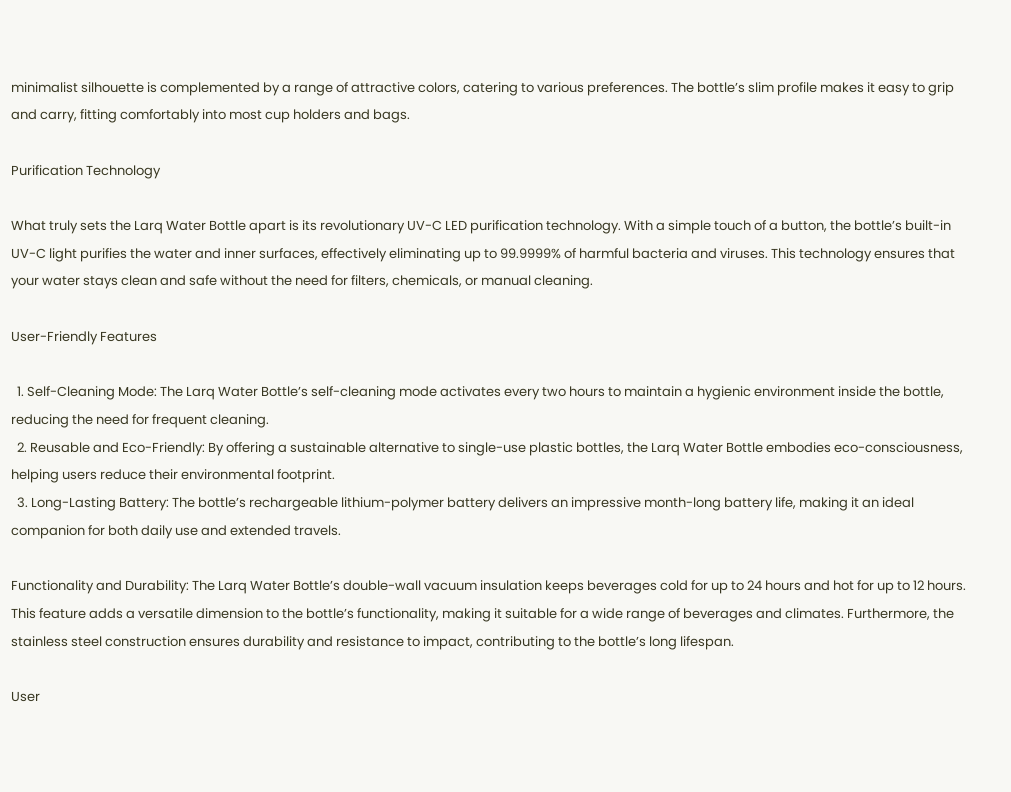minimalist silhouette is complemented by a range of attractive colors, catering to various preferences. The bottle’s slim profile makes it easy to grip and carry, fitting comfortably into most cup holders and bags.

Purification Technology

What truly sets the Larq Water Bottle apart is its revolutionary UV-C LED purification technology. With a simple touch of a button, the bottle’s built-in UV-C light purifies the water and inner surfaces, effectively eliminating up to 99.9999% of harmful bacteria and viruses. This technology ensures that your water stays clean and safe without the need for filters, chemicals, or manual cleaning.

User-Friendly Features

  1. Self-Cleaning Mode: The Larq Water Bottle’s self-cleaning mode activates every two hours to maintain a hygienic environment inside the bottle, reducing the need for frequent cleaning.
  2. Reusable and Eco-Friendly: By offering a sustainable alternative to single-use plastic bottles, the Larq Water Bottle embodies eco-consciousness, helping users reduce their environmental footprint.
  3. Long-Lasting Battery: The bottle’s rechargeable lithium-polymer battery delivers an impressive month-long battery life, making it an ideal companion for both daily use and extended travels.

Functionality and Durability: The Larq Water Bottle’s double-wall vacuum insulation keeps beverages cold for up to 24 hours and hot for up to 12 hours. This feature adds a versatile dimension to the bottle’s functionality, making it suitable for a wide range of beverages and climates. Furthermore, the stainless steel construction ensures durability and resistance to impact, contributing to the bottle’s long lifespan.

User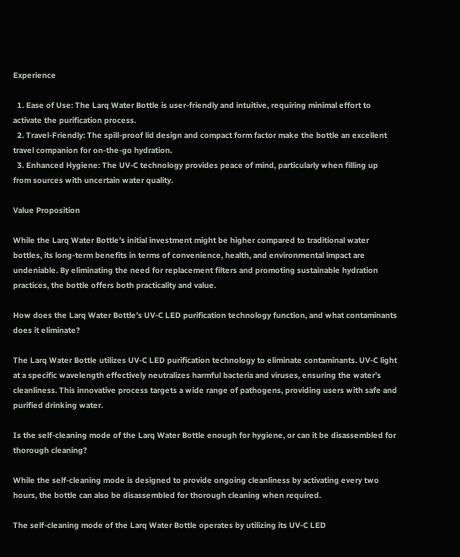Experience

  1. Ease of Use: The Larq Water Bottle is user-friendly and intuitive, requiring minimal effort to activate the purification process.
  2. Travel-Friendly: The spill-proof lid design and compact form factor make the bottle an excellent travel companion for on-the-go hydration.
  3. Enhanced Hygiene: The UV-C technology provides peace of mind, particularly when filling up from sources with uncertain water quality.

Value Proposition

While the Larq Water Bottle’s initial investment might be higher compared to traditional water bottles, its long-term benefits in terms of convenience, health, and environmental impact are undeniable. By eliminating the need for replacement filters and promoting sustainable hydration practices, the bottle offers both practicality and value.

How does the Larq Water Bottle’s UV-C LED purification technology function, and what contaminants does it eliminate?

The Larq Water Bottle utilizes UV-C LED purification technology to eliminate contaminants. UV-C light at a specific wavelength effectively neutralizes harmful bacteria and viruses, ensuring the water’s cleanliness. This innovative process targets a wide range of pathogens, providing users with safe and purified drinking water.

Is the self-cleaning mode of the Larq Water Bottle enough for hygiene, or can it be disassembled for thorough cleaning?

While the self-cleaning mode is designed to provide ongoing cleanliness by activating every two hours, the bottle can also be disassembled for thorough cleaning when required.

The self-cleaning mode of the Larq Water Bottle operates by utilizing its UV-C LED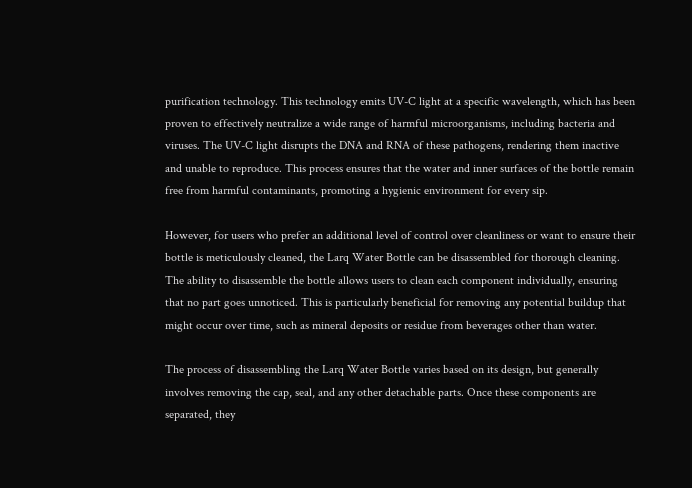purification technology. This technology emits UV-C light at a specific wavelength, which has been proven to effectively neutralize a wide range of harmful microorganisms, including bacteria and viruses. The UV-C light disrupts the DNA and RNA of these pathogens, rendering them inactive and unable to reproduce. This process ensures that the water and inner surfaces of the bottle remain free from harmful contaminants, promoting a hygienic environment for every sip.

However, for users who prefer an additional level of control over cleanliness or want to ensure their bottle is meticulously cleaned, the Larq Water Bottle can be disassembled for thorough cleaning. The ability to disassemble the bottle allows users to clean each component individually, ensuring that no part goes unnoticed. This is particularly beneficial for removing any potential buildup that might occur over time, such as mineral deposits or residue from beverages other than water.

The process of disassembling the Larq Water Bottle varies based on its design, but generally involves removing the cap, seal, and any other detachable parts. Once these components are separated, they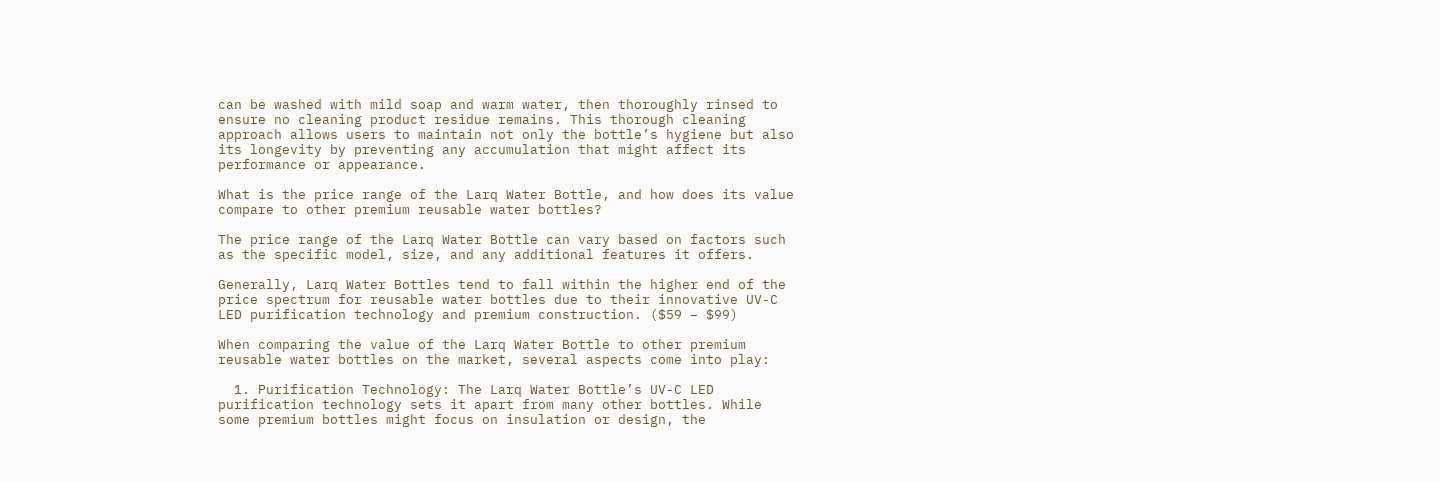can be washed with mild soap and warm water, then thoroughly rinsed to ensure no cleaning product residue remains. This thorough cleaning approach allows users to maintain not only the bottle’s hygiene but also its longevity by preventing any accumulation that might affect its performance or appearance.

What is the price range of the Larq Water Bottle, and how does its value compare to other premium reusable water bottles?

The price range of the Larq Water Bottle can vary based on factors such as the specific model, size, and any additional features it offers.

Generally, Larq Water Bottles tend to fall within the higher end of the price spectrum for reusable water bottles due to their innovative UV-C LED purification technology and premium construction. ($59 – $99)

When comparing the value of the Larq Water Bottle to other premium reusable water bottles on the market, several aspects come into play:

  1. Purification Technology: The Larq Water Bottle’s UV-C LED purification technology sets it apart from many other bottles. While some premium bottles might focus on insulation or design, the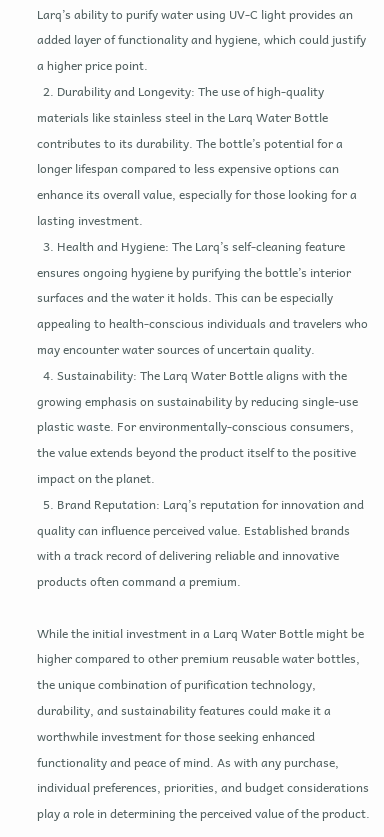Larq’s ability to purify water using UV-C light provides an added layer of functionality and hygiene, which could justify a higher price point.
  2. Durability and Longevity: The use of high-quality materials like stainless steel in the Larq Water Bottle contributes to its durability. The bottle’s potential for a longer lifespan compared to less expensive options can enhance its overall value, especially for those looking for a lasting investment.
  3. Health and Hygiene: The Larq’s self-cleaning feature ensures ongoing hygiene by purifying the bottle’s interior surfaces and the water it holds. This can be especially appealing to health-conscious individuals and travelers who may encounter water sources of uncertain quality.
  4. Sustainability: The Larq Water Bottle aligns with the growing emphasis on sustainability by reducing single-use plastic waste. For environmentally-conscious consumers, the value extends beyond the product itself to the positive impact on the planet.
  5. Brand Reputation: Larq’s reputation for innovation and quality can influence perceived value. Established brands with a track record of delivering reliable and innovative products often command a premium.

While the initial investment in a Larq Water Bottle might be higher compared to other premium reusable water bottles, the unique combination of purification technology, durability, and sustainability features could make it a worthwhile investment for those seeking enhanced functionality and peace of mind. As with any purchase, individual preferences, priorities, and budget considerations play a role in determining the perceived value of the product.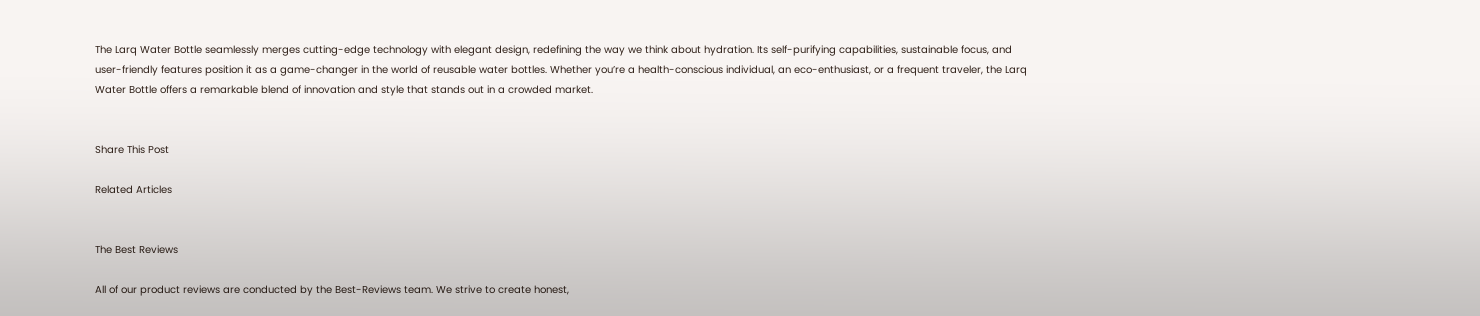The Larq Water Bottle seamlessly merges cutting-edge technology with elegant design, redefining the way we think about hydration. Its self-purifying capabilities, sustainable focus, and user-friendly features position it as a game-changer in the world of reusable water bottles. Whether you’re a health-conscious individual, an eco-enthusiast, or a frequent traveler, the Larq Water Bottle offers a remarkable blend of innovation and style that stands out in a crowded market.


Share This Post

Related Articles


The Best Reviews

All of our product reviews are conducted by the Best-Reviews team. We strive to create honest,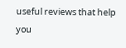useful reviews that help you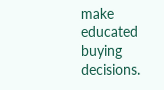make educated buying decisions.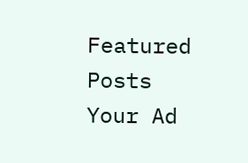Featured Posts
Your Ad